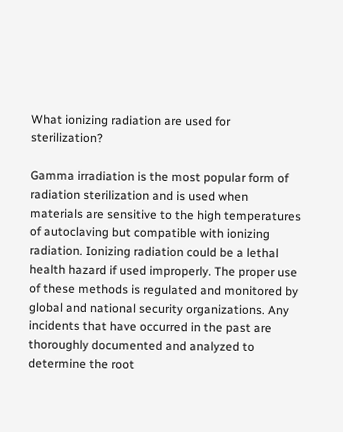What ionizing radiation are used for sterilization?

Gamma irradiation is the most popular form of radiation sterilization and is used when materials are sensitive to the high temperatures of autoclaving but compatible with ionizing radiation. Ionizing radiation could be a lethal health hazard if used improperly. The proper use of these methods is regulated and monitored by global and national security organizations. Any incidents that have occurred in the past are thoroughly documented and analyzed to determine the root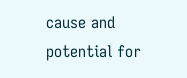cause and potential for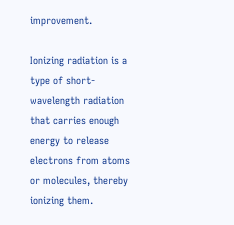improvement.

Ionizing radiation is a type of short-wavelength radiation that carries enough energy to release electrons from atoms or molecules, thereby ionizing them.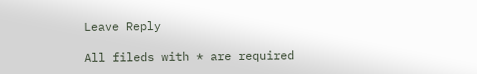Leave Reply

All fileds with * are required